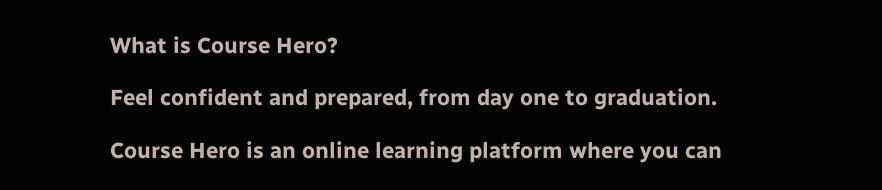What is Course Hero?

Feel confident and prepared, from day one to graduation.

Course Hero is an online learning platform where you can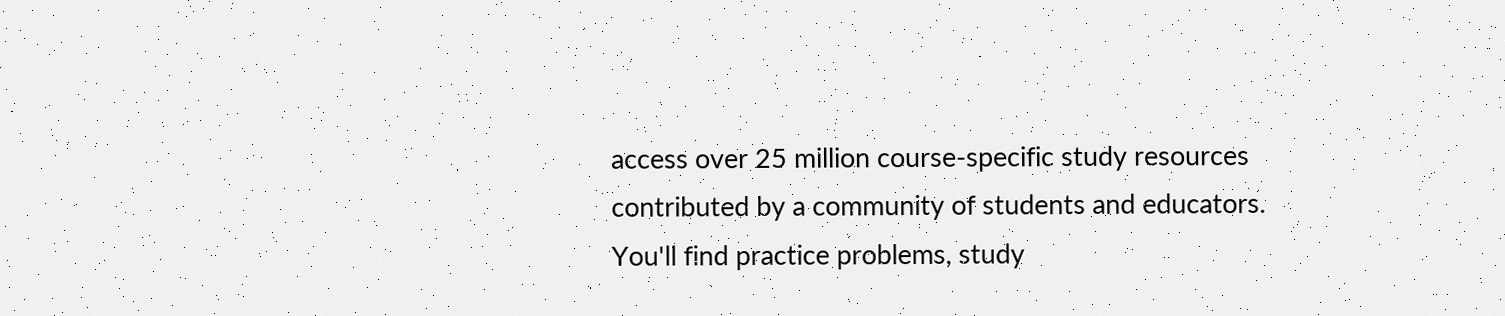access over 25 million course-specific study resources contributed by a community of students and educators. You'll find practice problems, study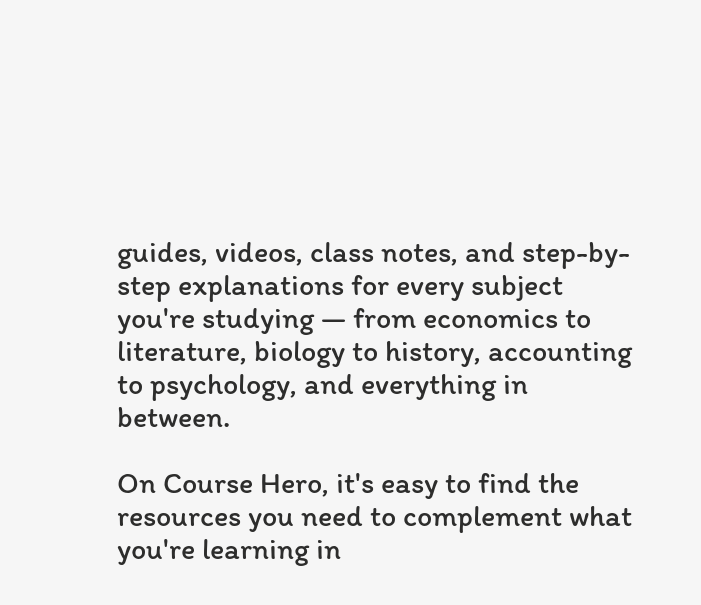guides, videos, class notes, and step-by-step explanations for every subject you're studying — from economics to literature, biology to history, accounting to psychology, and everything in between.

On Course Hero, it's easy to find the resources you need to complement what you're learning in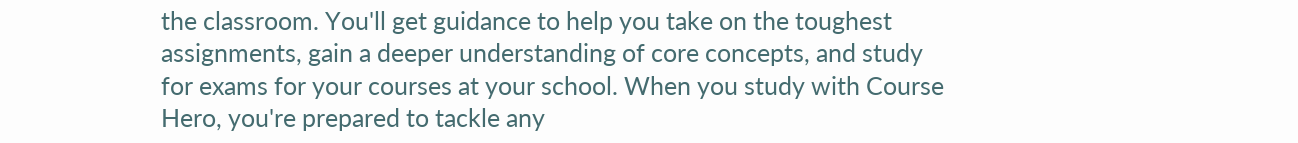the classroom. You'll get guidance to help you take on the toughest assignments, gain a deeper understanding of core concepts, and study for exams for your courses at your school. When you study with Course Hero, you're prepared to tackle any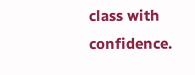class with confidence.